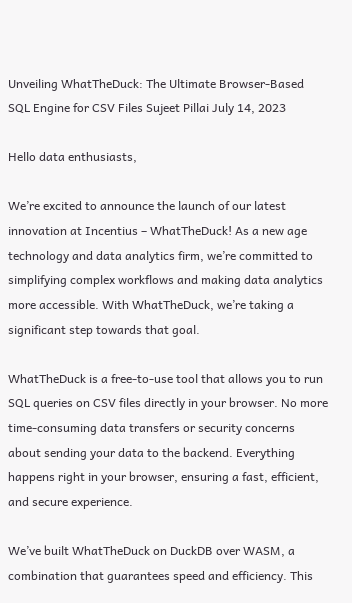Unveiling WhatTheDuck: The Ultimate Browser-Based SQL Engine for CSV Files Sujeet Pillai July 14, 2023

Hello data enthusiasts,

We’re excited to announce the launch of our latest innovation at Incentius – WhatTheDuck! As a new age technology and data analytics firm, we’re committed to simplifying complex workflows and making data analytics more accessible. With WhatTheDuck, we’re taking a significant step towards that goal.

WhatTheDuck is a free-to-use tool that allows you to run SQL queries on CSV files directly in your browser. No more time-consuming data transfers or security concerns about sending your data to the backend. Everything happens right in your browser, ensuring a fast, efficient, and secure experience.

We’ve built WhatTheDuck on DuckDB over WASM, a combination that guarantees speed and efficiency. This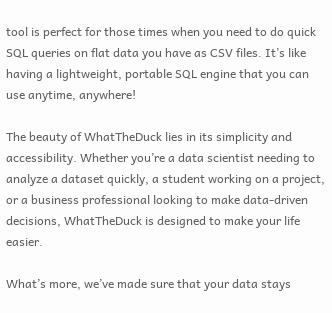tool is perfect for those times when you need to do quick SQL queries on flat data you have as CSV files. It’s like having a lightweight, portable SQL engine that you can use anytime, anywhere!

The beauty of WhatTheDuck lies in its simplicity and accessibility. Whether you’re a data scientist needing to analyze a dataset quickly, a student working on a project, or a business professional looking to make data-driven decisions, WhatTheDuck is designed to make your life easier.

What’s more, we’ve made sure that your data stays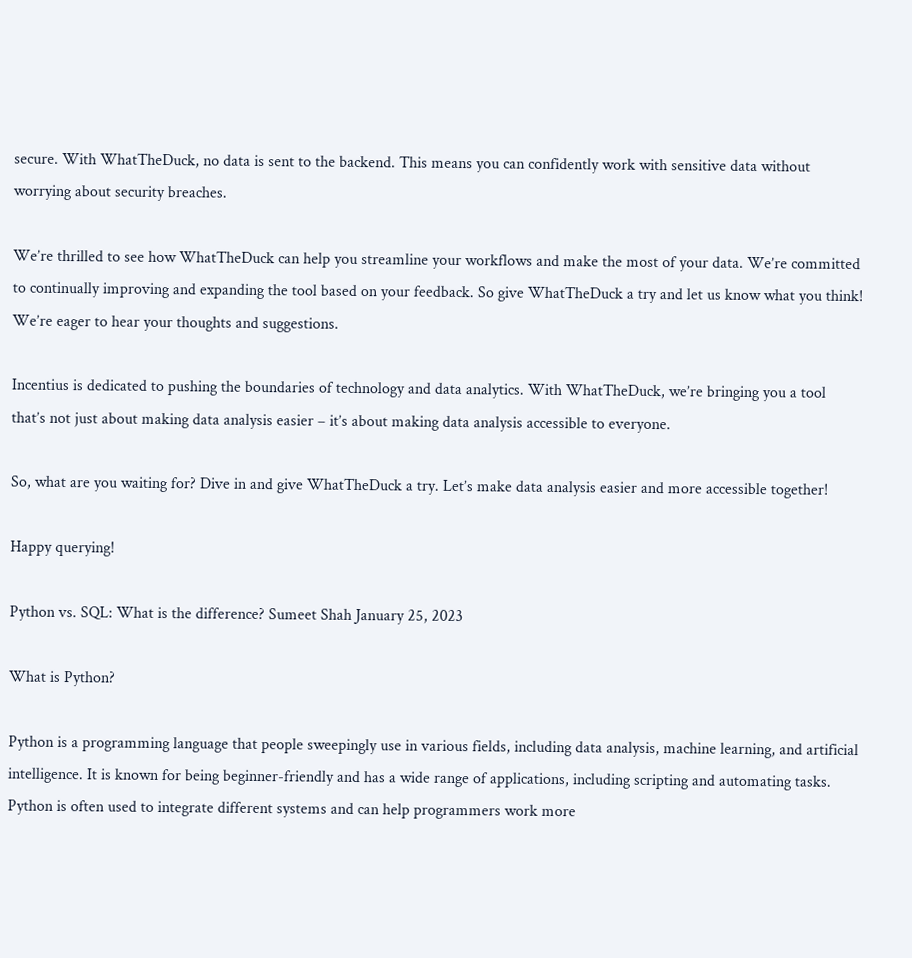secure. With WhatTheDuck, no data is sent to the backend. This means you can confidently work with sensitive data without worrying about security breaches.

We’re thrilled to see how WhatTheDuck can help you streamline your workflows and make the most of your data. We’re committed to continually improving and expanding the tool based on your feedback. So give WhatTheDuck a try and let us know what you think! We’re eager to hear your thoughts and suggestions.

Incentius is dedicated to pushing the boundaries of technology and data analytics. With WhatTheDuck, we’re bringing you a tool that’s not just about making data analysis easier – it’s about making data analysis accessible to everyone.

So, what are you waiting for? Dive in and give WhatTheDuck a try. Let’s make data analysis easier and more accessible together!

Happy querying!

Python vs. SQL: What is the difference? Sumeet Shah January 25, 2023

What is Python?

Python is a programming language that people sweepingly use in various fields, including data analysis, machine learning, and artificial intelligence. It is known for being beginner-friendly and has a wide range of applications, including scripting and automating tasks. Python is often used to integrate different systems and can help programmers work more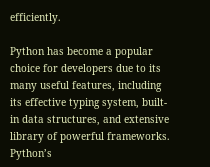efficiently.

Python has become a popular choice for developers due to its many useful features, including its effective typing system, built-in data structures, and extensive library of powerful frameworks. Python’s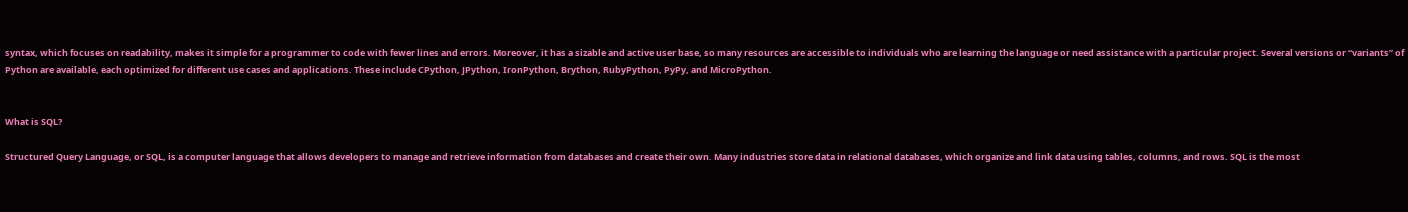syntax, which focuses on readability, makes it simple for a programmer to code with fewer lines and errors. Moreover, it has a sizable and active user base, so many resources are accessible to individuals who are learning the language or need assistance with a particular project. Several versions or “variants” of Python are available, each optimized for different use cases and applications. These include CPython, JPython, IronPython, Brython, RubyPython, PyPy, and MicroPython.


What is SQL?

Structured Query Language, or SQL, is a computer language that allows developers to manage and retrieve information from databases and create their own. Many industries store data in relational databases, which organize and link data using tables, columns, and rows. SQL is the most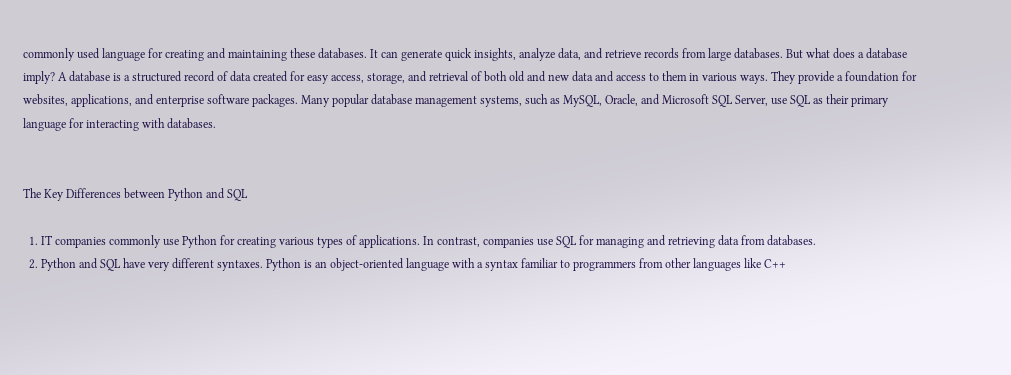commonly used language for creating and maintaining these databases. It can generate quick insights, analyze data, and retrieve records from large databases. But what does a database imply? A database is a structured record of data created for easy access, storage, and retrieval of both old and new data and access to them in various ways. They provide a foundation for websites, applications, and enterprise software packages. Many popular database management systems, such as MySQL, Oracle, and Microsoft SQL Server, use SQL as their primary language for interacting with databases.


The Key Differences between Python and SQL

  1. IT companies commonly use Python for creating various types of applications. In contrast, companies use SQL for managing and retrieving data from databases.
  2. Python and SQL have very different syntaxes. Python is an object-oriented language with a syntax familiar to programmers from other languages like C++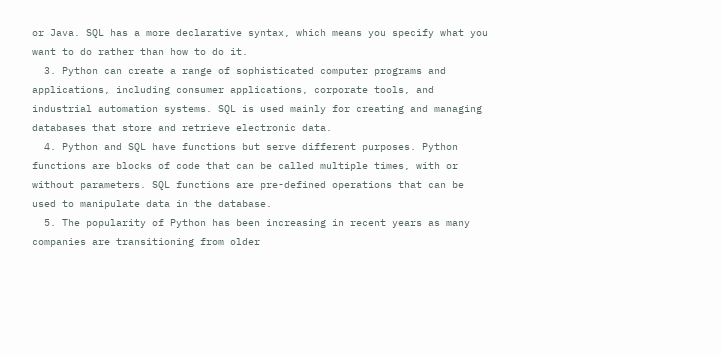or Java. SQL has a more declarative syntax, which means you specify what you want to do rather than how to do it.
  3. Python can create a range of sophisticated computer programs and applications, including consumer applications, corporate tools, and industrial automation systems. SQL is used mainly for creating and managing databases that store and retrieve electronic data.
  4. Python and SQL have functions but serve different purposes. Python functions are blocks of code that can be called multiple times, with or without parameters. SQL functions are pre-defined operations that can be used to manipulate data in the database.
  5. The popularity of Python has been increasing in recent years as many companies are transitioning from older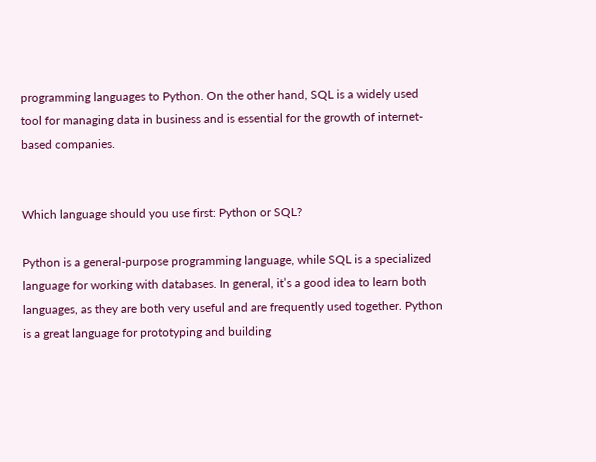programming languages to Python. On the other hand, SQL is a widely used tool for managing data in business and is essential for the growth of internet-based companies.


Which language should you use first: Python or SQL?

Python is a general-purpose programming language, while SQL is a specialized language for working with databases. In general, it’s a good idea to learn both languages, as they are both very useful and are frequently used together. Python is a great language for prototyping and building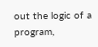out the logic of a program,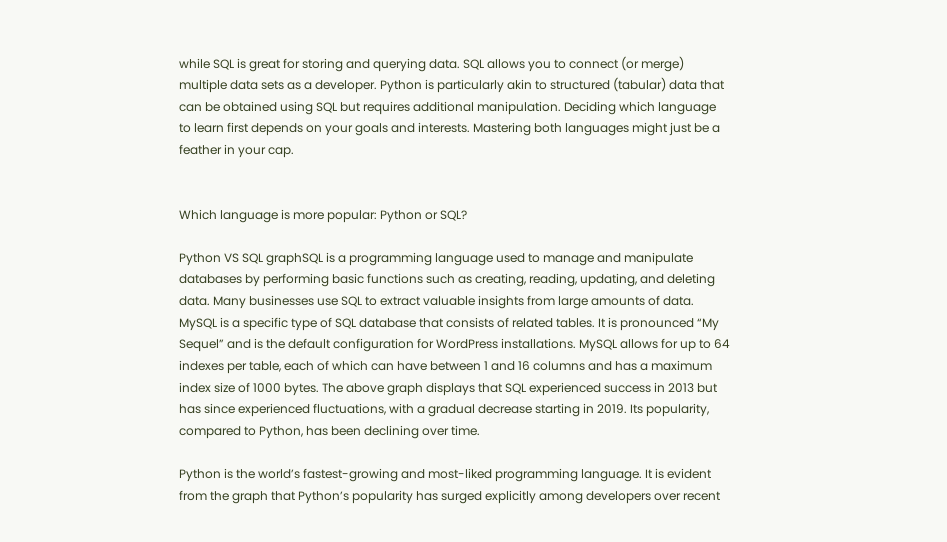while SQL is great for storing and querying data. SQL allows you to connect (or merge) multiple data sets as a developer. Python is particularly akin to structured (tabular) data that can be obtained using SQL but requires additional manipulation. Deciding which language to learn first depends on your goals and interests. Mastering both languages might just be a feather in your cap.


Which language is more popular: Python or SQL?

Python VS SQL graphSQL is a programming language used to manage and manipulate databases by performing basic functions such as creating, reading, updating, and deleting data. Many businesses use SQL to extract valuable insights from large amounts of data. MySQL is a specific type of SQL database that consists of related tables. It is pronounced “My Sequel” and is the default configuration for WordPress installations. MySQL allows for up to 64 indexes per table, each of which can have between 1 and 16 columns and has a maximum index size of 1000 bytes. The above graph displays that SQL experienced success in 2013 but has since experienced fluctuations, with a gradual decrease starting in 2019. Its popularity, compared to Python, has been declining over time.

Python is the world’s fastest-growing and most-liked programming language. It is evident from the graph that Python’s popularity has surged explicitly among developers over recent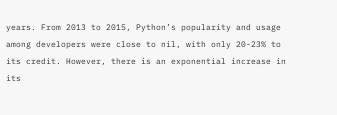years. From 2013 to 2015, Python’s popularity and usage among developers were close to nil, with only 20-23% to its credit. However, there is an exponential increase in its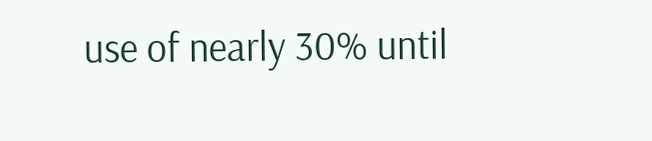use of nearly 30% until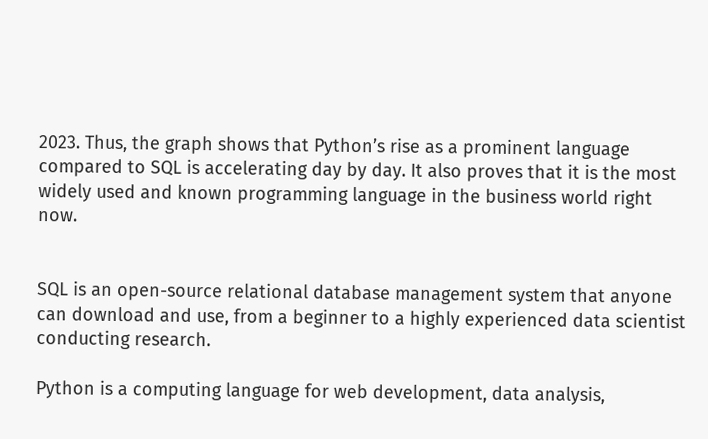2023. Thus, the graph shows that Python’s rise as a prominent language compared to SQL is accelerating day by day. It also proves that it is the most widely used and known programming language in the business world right now.


SQL is an open-source relational database management system that anyone can download and use, from a beginner to a highly experienced data scientist conducting research.

Python is a computing language for web development, data analysis,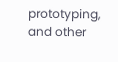prototyping, and other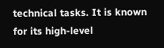technical tasks. It is known for its high-level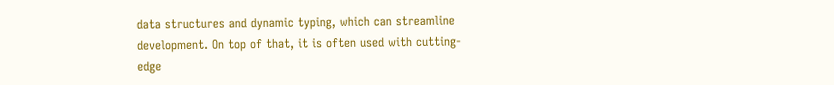data structures and dynamic typing, which can streamline development. On top of that, it is often used with cutting-edge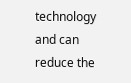technology and can reduce the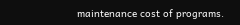maintenance cost of programs.